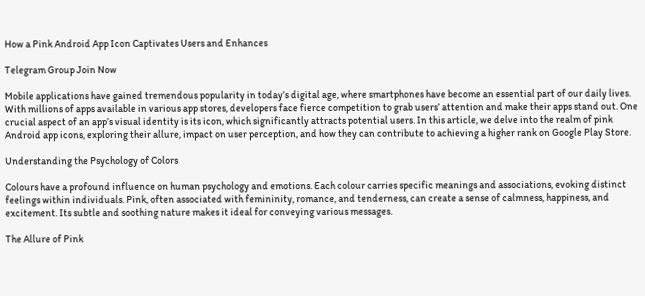How a Pink Android App Icon Captivates Users and Enhances

Telegram Group Join Now

Mobile applications have gained tremendous popularity in today’s digital age, where smartphones have become an essential part of our daily lives. With millions of apps available in various app stores, developers face fierce competition to grab users’ attention and make their apps stand out. One crucial aspect of an app’s visual identity is its icon, which significantly attracts potential users. In this article, we delve into the realm of pink Android app icons, exploring their allure, impact on user perception, and how they can contribute to achieving a higher rank on Google Play Store.

Understanding the Psychology of Colors

Colours have a profound influence on human psychology and emotions. Each colour carries specific meanings and associations, evoking distinct feelings within individuals. Pink, often associated with femininity, romance, and tenderness, can create a sense of calmness, happiness, and excitement. Its subtle and soothing nature makes it ideal for conveying various messages.

The Allure of Pink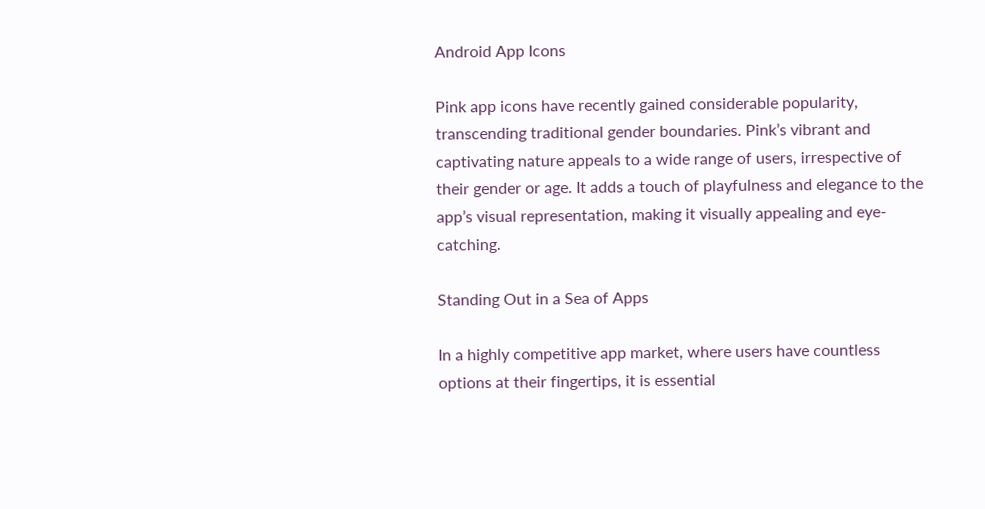Android App Icons

Pink app icons have recently gained considerable popularity, transcending traditional gender boundaries. Pink’s vibrant and captivating nature appeals to a wide range of users, irrespective of their gender or age. It adds a touch of playfulness and elegance to the app’s visual representation, making it visually appealing and eye-catching.

Standing Out in a Sea of Apps

In a highly competitive app market, where users have countless options at their fingertips, it is essential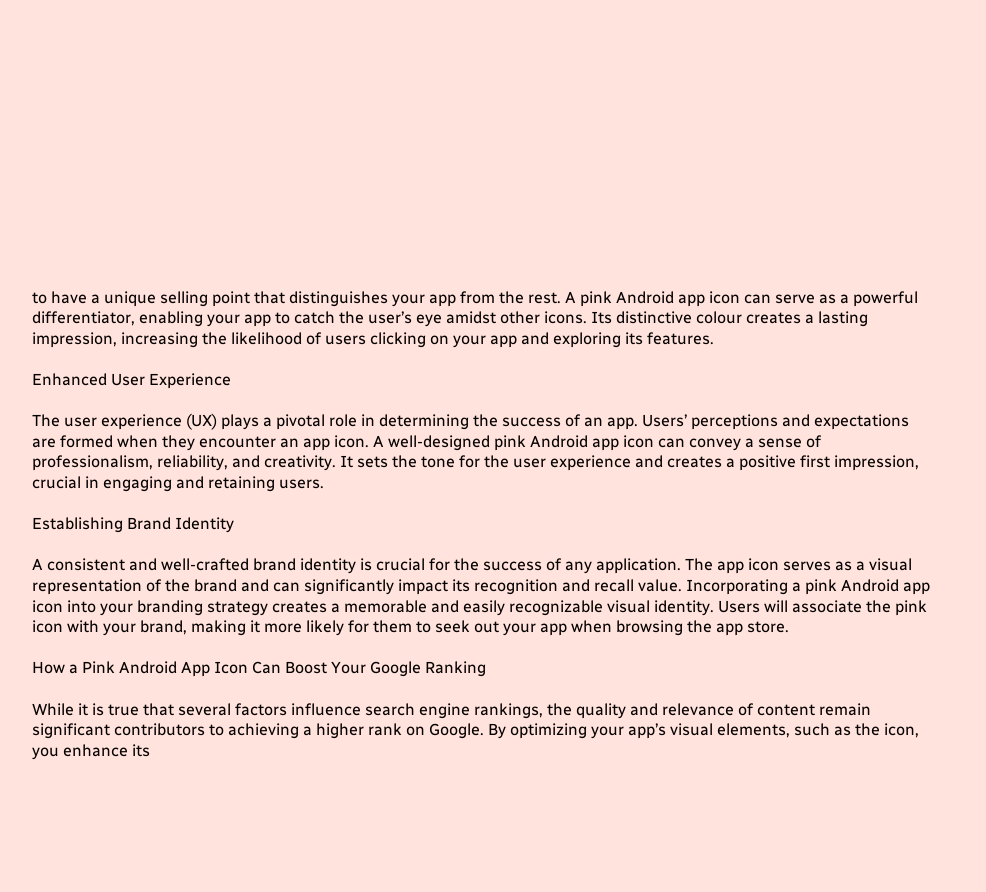to have a unique selling point that distinguishes your app from the rest. A pink Android app icon can serve as a powerful differentiator, enabling your app to catch the user’s eye amidst other icons. Its distinctive colour creates a lasting impression, increasing the likelihood of users clicking on your app and exploring its features.

Enhanced User Experience

The user experience (UX) plays a pivotal role in determining the success of an app. Users’ perceptions and expectations are formed when they encounter an app icon. A well-designed pink Android app icon can convey a sense of professionalism, reliability, and creativity. It sets the tone for the user experience and creates a positive first impression, crucial in engaging and retaining users.

Establishing Brand Identity

A consistent and well-crafted brand identity is crucial for the success of any application. The app icon serves as a visual representation of the brand and can significantly impact its recognition and recall value. Incorporating a pink Android app icon into your branding strategy creates a memorable and easily recognizable visual identity. Users will associate the pink icon with your brand, making it more likely for them to seek out your app when browsing the app store.

How a Pink Android App Icon Can Boost Your Google Ranking

While it is true that several factors influence search engine rankings, the quality and relevance of content remain significant contributors to achieving a higher rank on Google. By optimizing your app’s visual elements, such as the icon, you enhance its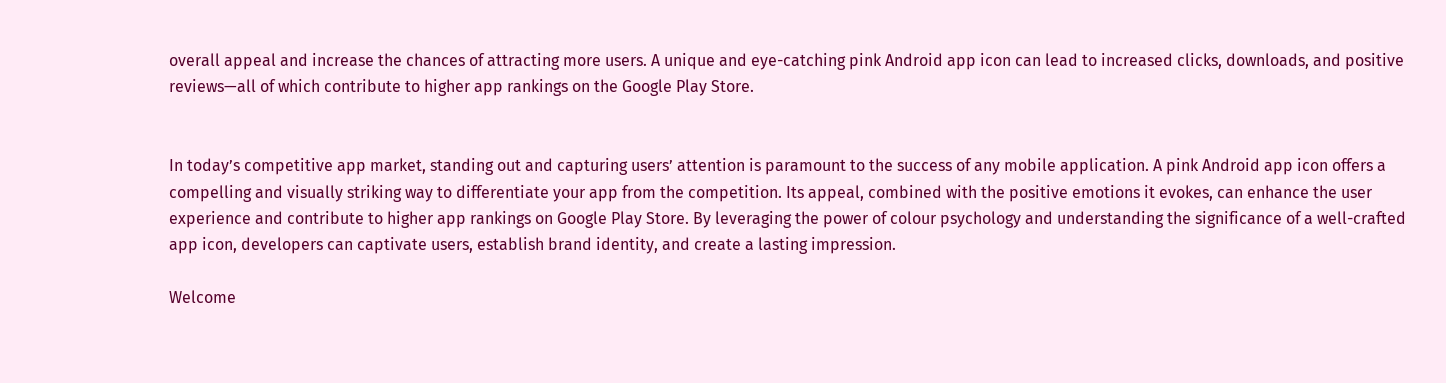overall appeal and increase the chances of attracting more users. A unique and eye-catching pink Android app icon can lead to increased clicks, downloads, and positive reviews—all of which contribute to higher app rankings on the Google Play Store.


In today’s competitive app market, standing out and capturing users’ attention is paramount to the success of any mobile application. A pink Android app icon offers a compelling and visually striking way to differentiate your app from the competition. Its appeal, combined with the positive emotions it evokes, can enhance the user experience and contribute to higher app rankings on Google Play Store. By leveraging the power of colour psychology and understanding the significance of a well-crafted app icon, developers can captivate users, establish brand identity, and create a lasting impression.

Welcome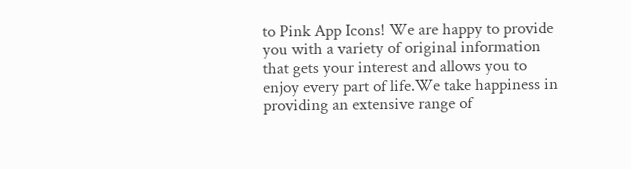to Pink App Icons! We are happy to provide you with a variety of original information that gets your interest and allows you to enjoy every part of life.We take happiness in providing an extensive range of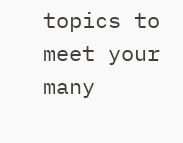topics to meet your many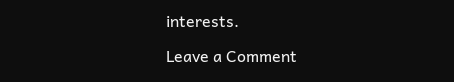interests.

Leave a Comment